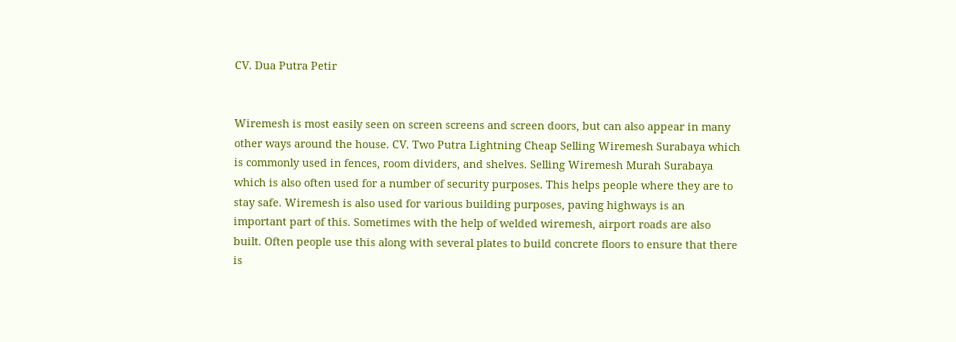CV. Dua Putra Petir


Wiremesh is most easily seen on screen screens and screen doors, but can also appear in many other ways around the house. CV. Two Putra Lightning Cheap Selling Wiremesh Surabaya which is commonly used in fences, room dividers, and shelves. Selling Wiremesh Murah Surabaya which is also often used for a number of security purposes. This helps people where they are to stay safe. Wiremesh is also used for various building purposes, paving highways is an important part of this. Sometimes with the help of welded wiremesh, airport roads are also built. Often people use this along with several plates to build concrete floors to ensure that there is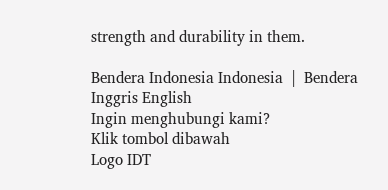strength and durability in them.

Bendera Indonesia Indonesia  |  Bendera Inggris English
Ingin menghubungi kami?
Klik tombol dibawah
Logo IDT